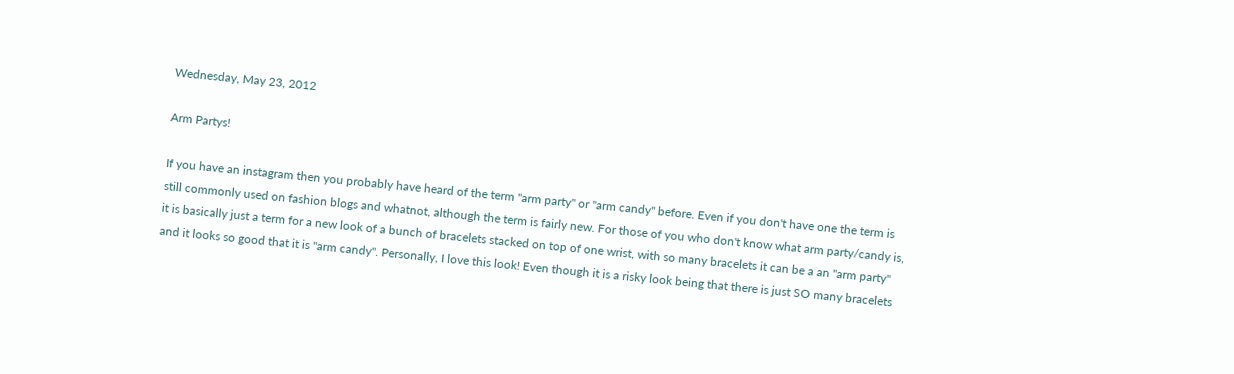Wednesday, May 23, 2012

Arm Partys!

If you have an instagram then you probably have heard of the term "arm party" or "arm candy" before. Even if you don't have one the term is still commonly used on fashion blogs and whatnot, although the term is fairly new. For those of you who don't know what arm party/candy is, it is basically just a term for a new look of a bunch of bracelets stacked on top of one wrist, with so many bracelets it can be a an "arm party" and it looks so good that it is "arm candy". Personally, I love this look! Even though it is a risky look being that there is just SO many bracelets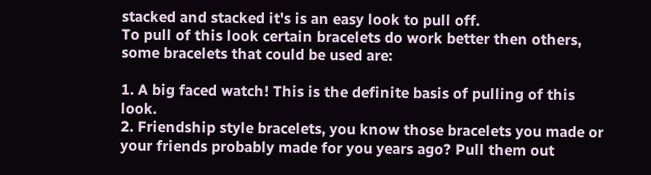stacked and stacked it's is an easy look to pull off.
To pull of this look certain bracelets do work better then others, some bracelets that could be used are:

1. A big faced watch! This is the definite basis of pulling of this look.
2. Friendship style bracelets, you know those bracelets you made or your friends probably made for you years ago? Pull them out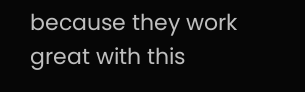because they work great with this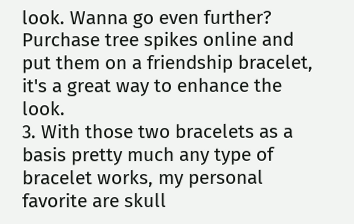look. Wanna go even further? Purchase tree spikes online and put them on a friendship bracelet, it's a great way to enhance the look.
3. With those two bracelets as a basis pretty much any type of bracelet works, my personal favorite are skull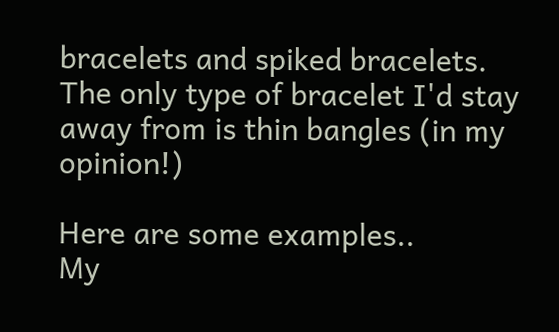bracelets and spiked bracelets. The only type of bracelet I'd stay away from is thin bangles (in my opinion!)

Here are some examples..
My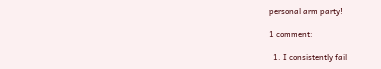personal arm party!

1 comment:

  1. I consistently fail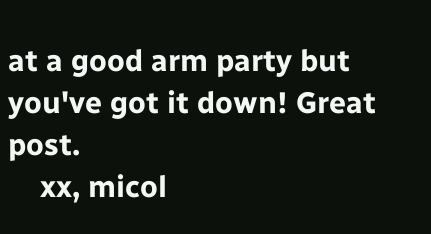at a good arm party but you've got it down! Great post.
    xx, micol